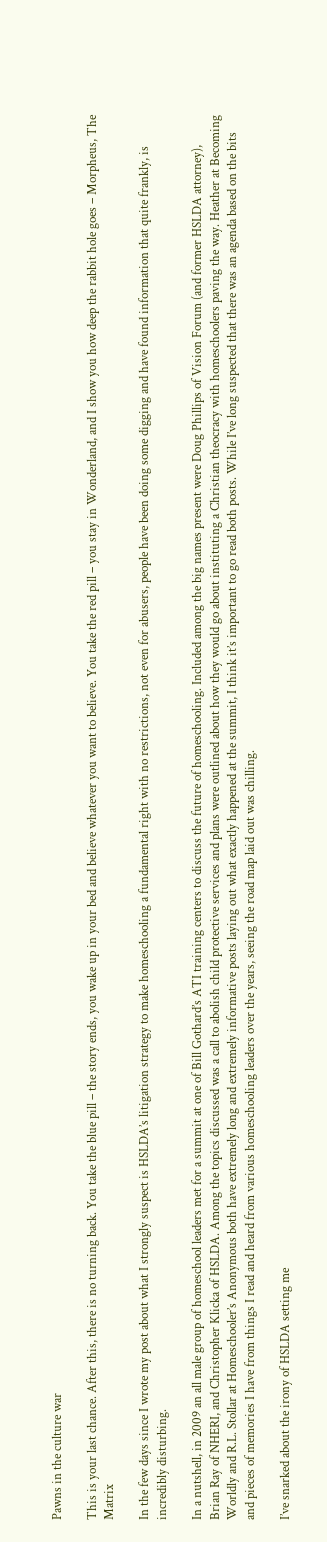Pawns in the culture war

This is your last chance. After this, there is no turning back. You take the blue pill – the story ends, you wake up in your bed and believe whatever you want to believe. You take the red pill – you stay in Wonderland, and I show you how deep the rabbit hole goes – Morpheus, The Matrix

In the few days since I wrote my post about what I strongly suspect is HSLDA’s litigation strategy to make homeschooling a fundamental right with no restrictions, not even for abusers, people have been doing some digging and have found information that quite frankly, is incredibly disturbing.

In a nutshell, in 2009 an all male group of homeschool leaders met for a summit at one of Bill Gothard’s ATI training centers to discuss the future of homeschooling. Included among the big names present were Doug Phillips of Vision Forum (and former HSLDA attorney), Brian Ray of NHERI, and Christopher Klicka of HSLDA. Among the topics discussed was a call to abolish child protective services and plans were outlined about how they would go about instituting a Christian theocracy with homeschoolers paving the way. Heather at Becoming Worldly and R.L. Stollar at Homeschooler’s Anonymous both have extremely long and extremely informative posts laying out what exactly happened at the summit, I think it’s important to go read both posts. While I’ve long suspected that there was an agenda based on the bits and pieces of memories I have from things I read and heard from various homeschooling leaders over the years, seeing the road map laid out was chilling.

I’ve snarked about the irony of HSLDA setting me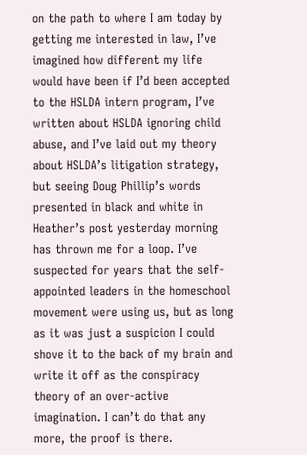on the path to where I am today by getting me interested in law, I’ve imagined how different my life would have been if I’d been accepted to the HSLDA intern program, I’ve written about HSLDA ignoring child abuse, and I’ve laid out my theory about HSLDA’s litigation strategy, but seeing Doug Phillip’s words presented in black and white in Heather’s post yesterday morning has thrown me for a loop. I’ve suspected for years that the self-appointed leaders in the homeschool movement were using us, but as long as it was just a suspicion I could shove it to the back of my brain and write it off as the conspiracy theory of an over-active imagination. I can’t do that any more, the proof is there.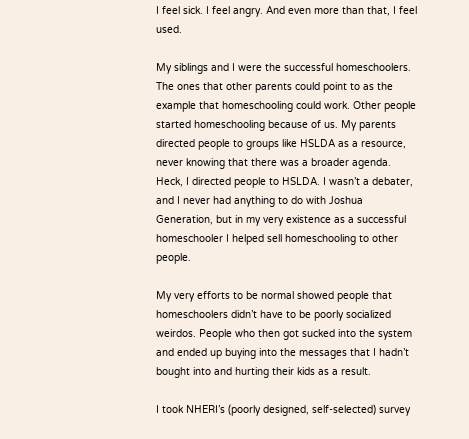I feel sick. I feel angry. And even more than that, I feel used.

My siblings and I were the successful homeschoolers. The ones that other parents could point to as the example that homeschooling could work. Other people started homeschooling because of us. My parents directed people to groups like HSLDA as a resource, never knowing that there was a broader agenda. Heck, I directed people to HSLDA. I wasn’t a debater, and I never had anything to do with Joshua Generation, but in my very existence as a successful homeschooler I helped sell homeschooling to other people.

My very efforts to be normal showed people that homeschoolers didn’t have to be poorly socialized weirdos. People who then got sucked into the system and ended up buying into the messages that I hadn’t bought into and hurting their kids as a result.

I took NHERI’s (poorly designed, self-selected) survey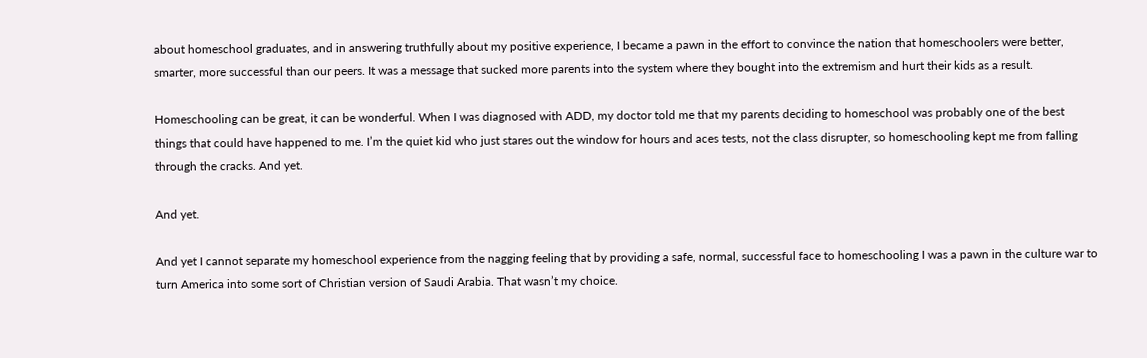about homeschool graduates, and in answering truthfully about my positive experience, I became a pawn in the effort to convince the nation that homeschoolers were better, smarter, more successful than our peers. It was a message that sucked more parents into the system where they bought into the extremism and hurt their kids as a result.

Homeschooling can be great, it can be wonderful. When I was diagnosed with ADD, my doctor told me that my parents deciding to homeschool was probably one of the best things that could have happened to me. I’m the quiet kid who just stares out the window for hours and aces tests, not the class disrupter, so homeschooling kept me from falling through the cracks. And yet.

And yet.

And yet I cannot separate my homeschool experience from the nagging feeling that by providing a safe, normal, successful face to homeschooling I was a pawn in the culture war to turn America into some sort of Christian version of Saudi Arabia. That wasn’t my choice.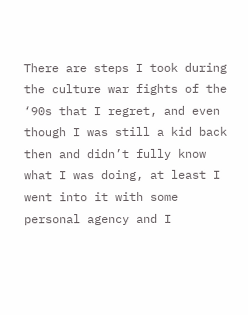There are steps I took during the culture war fights of the ‘90s that I regret, and even though I was still a kid back then and didn’t fully know what I was doing, at least I went into it with some personal agency and I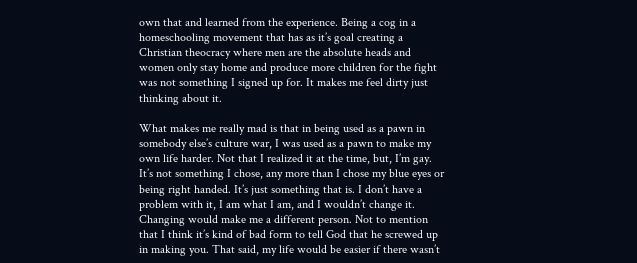own that and learned from the experience. Being a cog in a homeschooling movement that has as it’s goal creating a Christian theocracy where men are the absolute heads and women only stay home and produce more children for the fight was not something I signed up for. It makes me feel dirty just thinking about it.

What makes me really mad is that in being used as a pawn in somebody else’s culture war, I was used as a pawn to make my own life harder. Not that I realized it at the time, but, I’m gay. It’s not something I chose, any more than I chose my blue eyes or being right handed. It’s just something that is. I don’t have a problem with it, I am what I am, and I wouldn’t change it. Changing would make me a different person. Not to mention that I think it’s kind of bad form to tell God that he screwed up in making you. That said, my life would be easier if there wasn’t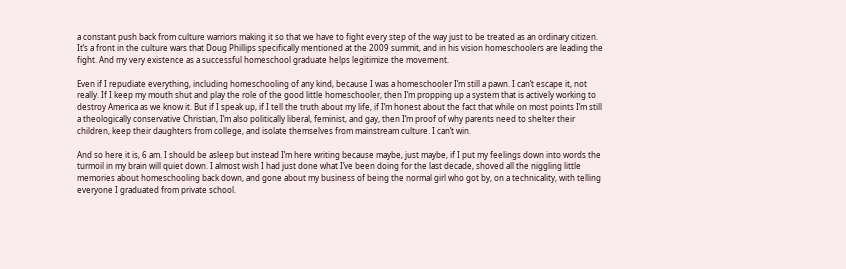a constant push back from culture warriors making it so that we have to fight every step of the way just to be treated as an ordinary citizen. It’s a front in the culture wars that Doug Phillips specifically mentioned at the 2009 summit, and in his vision homeschoolers are leading the fight. And my very existence as a successful homeschool graduate helps legitimize the movement.

Even if I repudiate everything, including homeschooling of any kind, because I was a homeschooler I’m still a pawn. I can’t escape it, not really. If I keep my mouth shut and play the role of the good little homeschooler, then I’m propping up a system that is actively working to destroy America as we know it. But if I speak up, if I tell the truth about my life, if I’m honest about the fact that while on most points I’m still a theologically conservative Christian, I’m also politically liberal, feminist, and gay, then I’m proof of why parents need to shelter their children, keep their daughters from college, and isolate themselves from mainstream culture. I can’t win.

And so here it is, 6 am. I should be asleep but instead I’m here writing because maybe, just maybe, if I put my feelings down into words the turmoil in my brain will quiet down. I almost wish I had just done what I’ve been doing for the last decade, shoved all the niggling little memories about homeschooling back down, and gone about my business of being the normal girl who got by, on a technicality, with telling everyone I graduated from private school.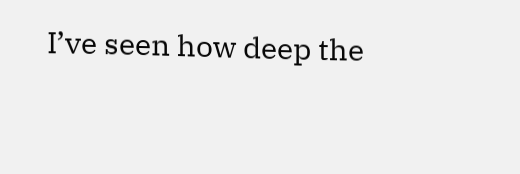I’ve seen how deep the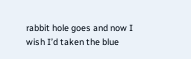rabbit hole goes and now I wish I’d taken the blue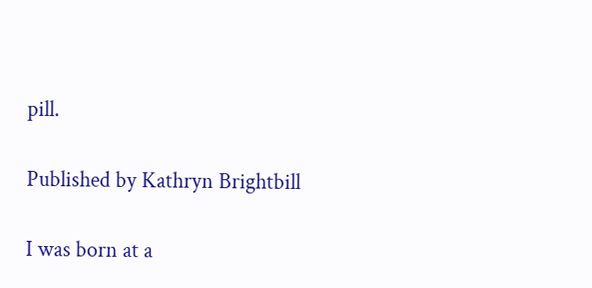pill.

Published by Kathryn Brightbill

I was born at a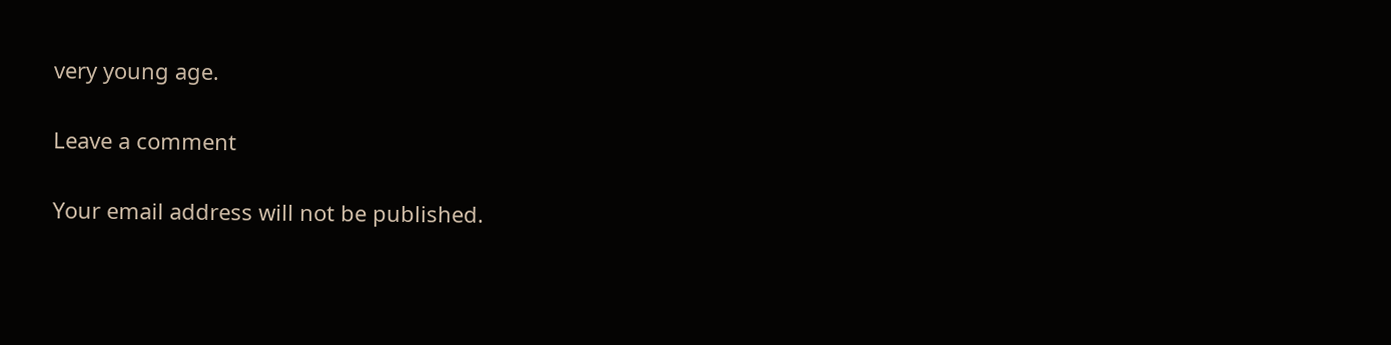very young age.

Leave a comment

Your email address will not be published.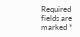Required fields are marked *